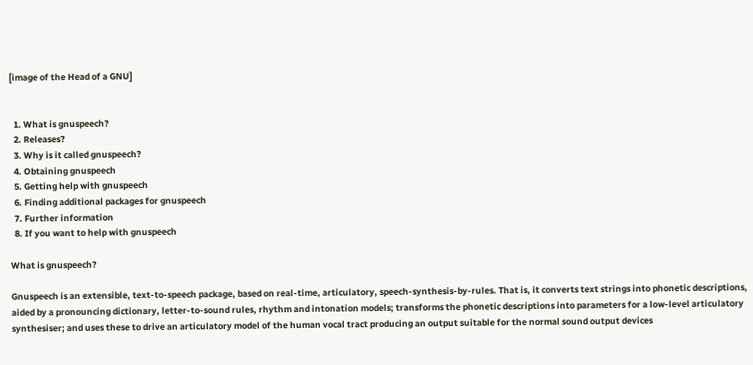[image of the Head of a GNU]


  1. What is gnuspeech?
  2. Releases?
  3. Why is it called gnuspeech?
  4. Obtaining gnuspeech
  5. Getting help with gnuspeech
  6. Finding additional packages for gnuspeech
  7. Further information
  8. If you want to help with gnuspeech

What is gnuspeech?

Gnuspeech is an extensible, text-to-speech package, based on real-time, articulatory, speech-synthesis-by-rules. That is, it converts text strings into phonetic descriptions, aided by a pronouncing dictionary, letter-to-sound rules, rhythm and intonation models; transforms the phonetic descriptions into parameters for a low-level articulatory synthesiser; and uses these to drive an articulatory model of the human vocal tract producing an output suitable for the normal sound output devices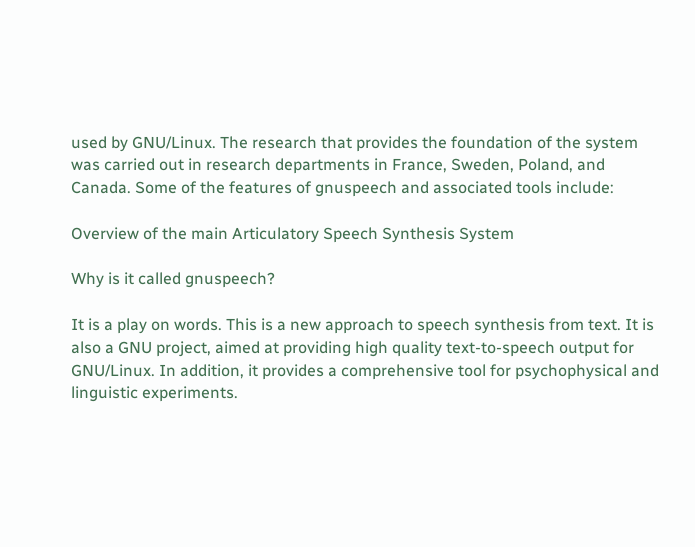used by GNU/Linux. The research that provides the foundation of the system was carried out in research departments in France, Sweden, Poland, and Canada. Some of the features of gnuspeech and associated tools include:

Overview of the main Articulatory Speech Synthesis System

Why is it called gnuspeech?

It is a play on words. This is a new approach to speech synthesis from text. It is also a GNU project, aimed at providing high quality text-to-speech output for GNU/Linux. In addition, it provides a comprehensive tool for psychophysical and linguistic experiments.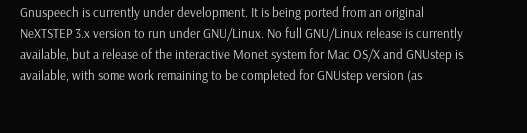Gnuspeech is currently under development. It is being ported from an original NeXTSTEP 3.x version to run under GNU/Linux. No full GNU/Linux release is currently available, but a release of the interactive Monet system for Mac OS/X and GNUstep is available, with some work remaining to be completed for GNUstep version (as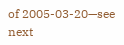of 2005-03-20—see next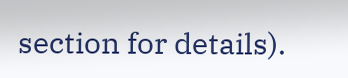section for details).